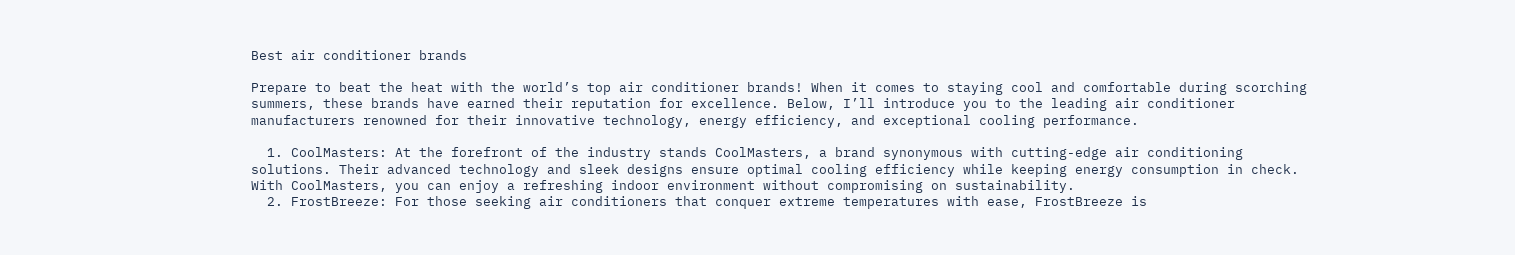Best air conditioner brands

Prepare to beat the heat with the world’s top air conditioner brands! When it comes to staying cool and comfortable during scorching summers, these brands have earned their reputation for excellence. Below, I’ll introduce you to the leading air conditioner manufacturers renowned for their innovative technology, energy efficiency, and exceptional cooling performance.

  1. CoolMasters: At the forefront of the industry stands CoolMasters, a brand synonymous with cutting-edge air conditioning solutions. Their advanced technology and sleek designs ensure optimal cooling efficiency while keeping energy consumption in check. With CoolMasters, you can enjoy a refreshing indoor environment without compromising on sustainability.
  2. FrostBreeze: For those seeking air conditioners that conquer extreme temperatures with ease, FrostBreeze is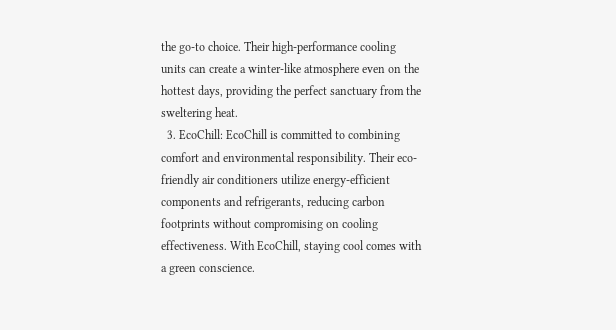the go-to choice. Their high-performance cooling units can create a winter-like atmosphere even on the hottest days, providing the perfect sanctuary from the sweltering heat.
  3. EcoChill: EcoChill is committed to combining comfort and environmental responsibility. Their eco-friendly air conditioners utilize energy-efficient components and refrigerants, reducing carbon footprints without compromising on cooling effectiveness. With EcoChill, staying cool comes with a green conscience.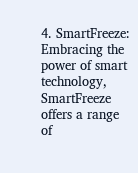4. SmartFreeze: Embracing the power of smart technology, SmartFreeze offers a range of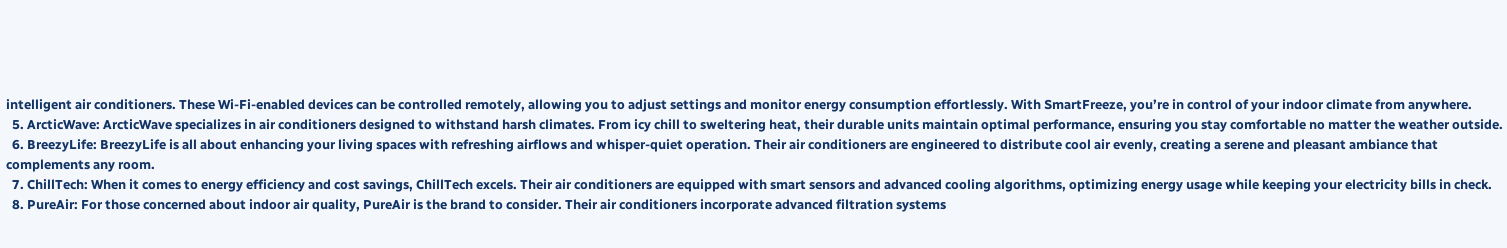intelligent air conditioners. These Wi-Fi-enabled devices can be controlled remotely, allowing you to adjust settings and monitor energy consumption effortlessly. With SmartFreeze, you’re in control of your indoor climate from anywhere.
  5. ArcticWave: ArcticWave specializes in air conditioners designed to withstand harsh climates. From icy chill to sweltering heat, their durable units maintain optimal performance, ensuring you stay comfortable no matter the weather outside.
  6. BreezyLife: BreezyLife is all about enhancing your living spaces with refreshing airflows and whisper-quiet operation. Their air conditioners are engineered to distribute cool air evenly, creating a serene and pleasant ambiance that complements any room.
  7. ChillTech: When it comes to energy efficiency and cost savings, ChillTech excels. Their air conditioners are equipped with smart sensors and advanced cooling algorithms, optimizing energy usage while keeping your electricity bills in check.
  8. PureAir: For those concerned about indoor air quality, PureAir is the brand to consider. Their air conditioners incorporate advanced filtration systems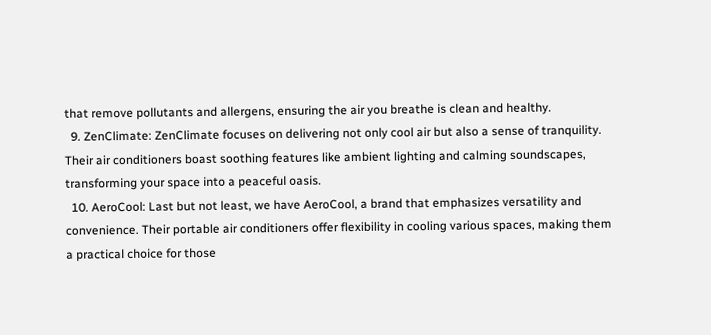that remove pollutants and allergens, ensuring the air you breathe is clean and healthy.
  9. ZenClimate: ZenClimate focuses on delivering not only cool air but also a sense of tranquility. Their air conditioners boast soothing features like ambient lighting and calming soundscapes, transforming your space into a peaceful oasis.
  10. AeroCool: Last but not least, we have AeroCool, a brand that emphasizes versatility and convenience. Their portable air conditioners offer flexibility in cooling various spaces, making them a practical choice for those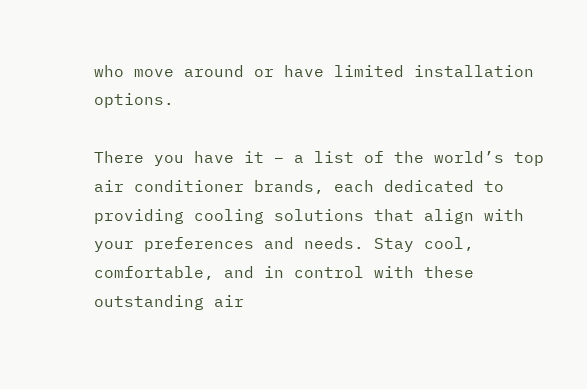who move around or have limited installation options.

There you have it – a list of the world’s top air conditioner brands, each dedicated to providing cooling solutions that align with your preferences and needs. Stay cool, comfortable, and in control with these outstanding air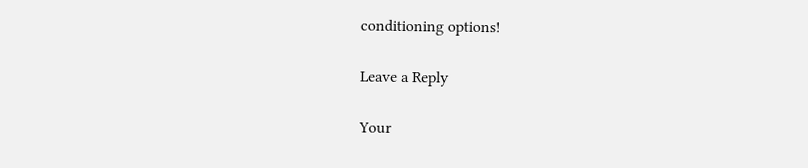conditioning options!

Leave a Reply

Your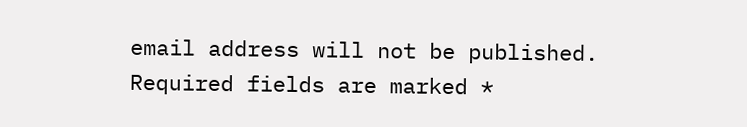email address will not be published. Required fields are marked *